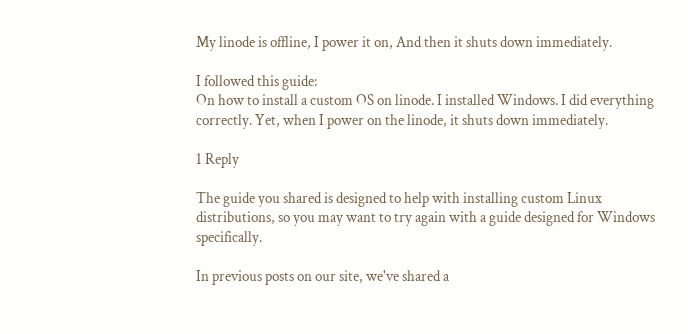My linode is offline, I power it on, And then it shuts down immediately.

I followed this guide:
On how to install a custom OS on linode. I installed Windows. I did everything correctly. Yet, when I power on the linode, it shuts down immediately.

1 Reply

The guide you shared is designed to help with installing custom Linux distributions, so you may want to try again with a guide designed for Windows specifically.

In previous posts on our site, we've shared a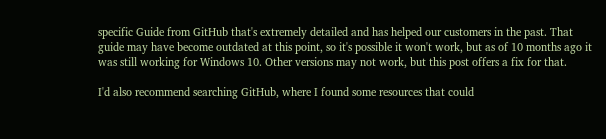specific Guide from GitHub that's extremely detailed and has helped our customers in the past. That guide may have become outdated at this point, so it's possible it won't work, but as of 10 months ago it was still working for Windows 10. Other versions may not work, but this post offers a fix for that.

I'd also recommend searching GitHub, where I found some resources that could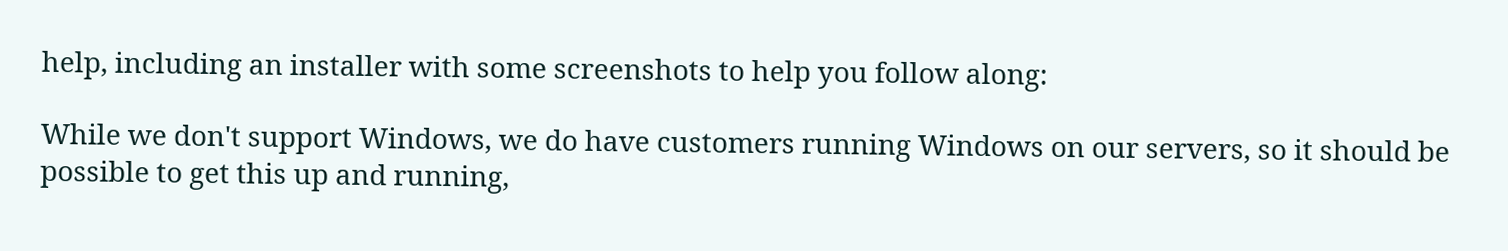help, including an installer with some screenshots to help you follow along:

While we don't support Windows, we do have customers running Windows on our servers, so it should be possible to get this up and running,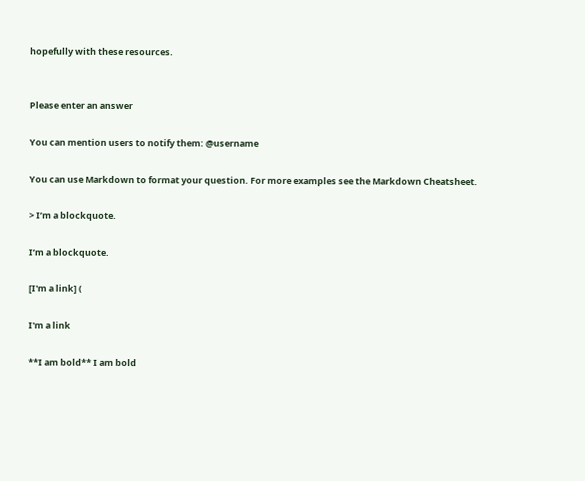hopefully with these resources.


Please enter an answer

You can mention users to notify them: @username

You can use Markdown to format your question. For more examples see the Markdown Cheatsheet.

> I’m a blockquote.

I’m a blockquote.

[I'm a link] (

I'm a link

**I am bold** I am bold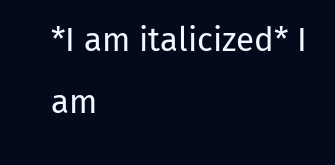*I am italicized* I am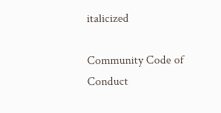italicized

Community Code of Conduct